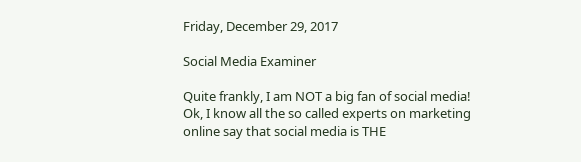Friday, December 29, 2017

Social Media Examiner

Quite frankly, I am NOT a big fan of social media!  Ok, I know all the so called experts on marketing online say that social media is THE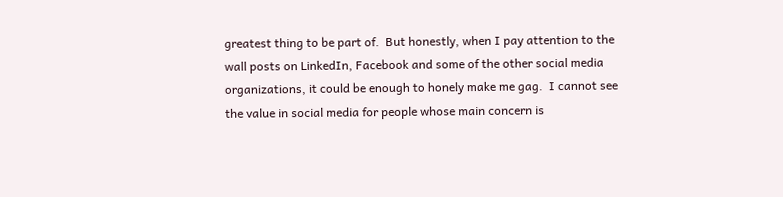greatest thing to be part of.  But honestly, when I pay attention to the wall posts on LinkedIn, Facebook and some of the other social media organizations, it could be enough to honely make me gag.  I cannot see the value in social media for people whose main concern is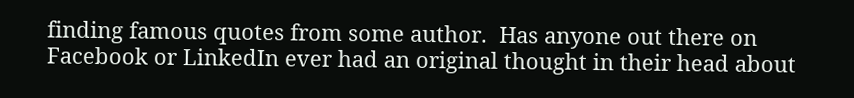finding famous quotes from some author.  Has anyone out there on Facebook or LinkedIn ever had an original thought in their head about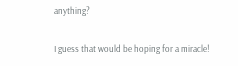anything?

I guess that would be hoping for a miracle!